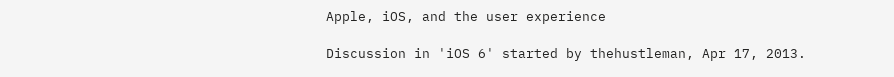Apple, iOS, and the user experience

Discussion in 'iOS 6' started by thehustleman, Apr 17, 2013.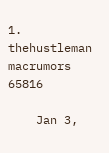1. thehustleman macrumors 65816

    Jan 3,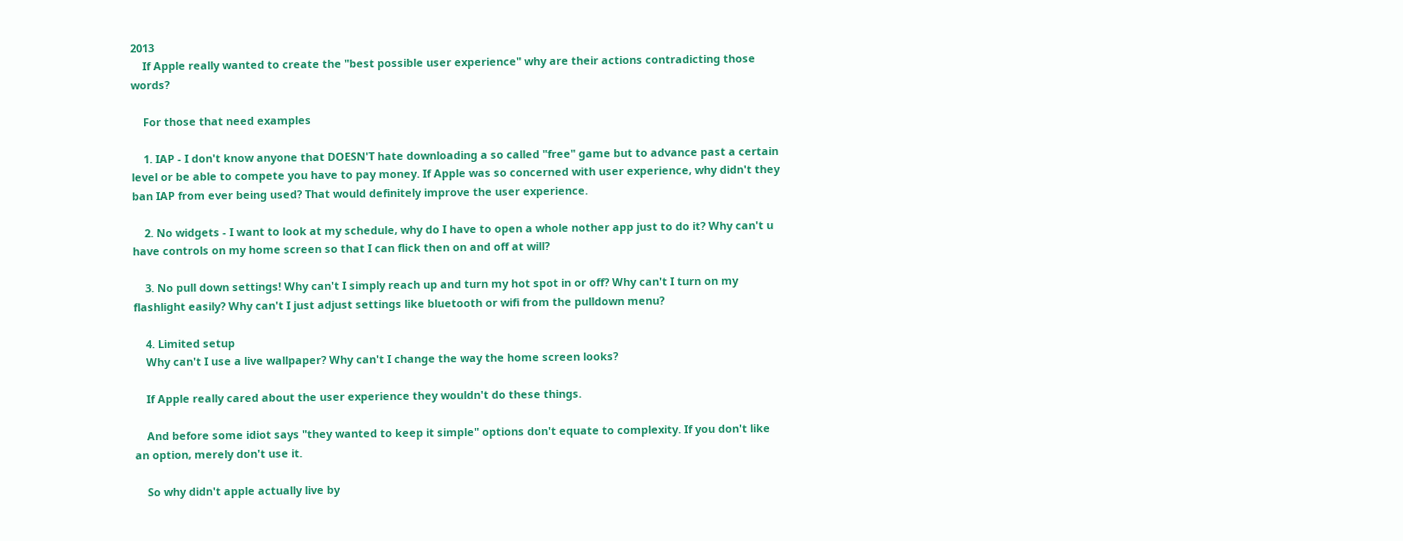2013
    If Apple really wanted to create the "best possible user experience" why are their actions contradicting those words?

    For those that need examples

    1. IAP - I don't know anyone that DOESN'T hate downloading a so called "free" game but to advance past a certain level or be able to compete you have to pay money. If Apple was so concerned with user experience, why didn't they ban IAP from ever being used? That would definitely improve the user experience.

    2. No widgets - I want to look at my schedule, why do I have to open a whole nother app just to do it? Why can't u have controls on my home screen so that I can flick then on and off at will?

    3. No pull down settings! Why can't I simply reach up and turn my hot spot in or off? Why can't I turn on my flashlight easily? Why can't I just adjust settings like bluetooth or wifi from the pulldown menu?

    4. Limited setup
    Why can't I use a live wallpaper? Why can't I change the way the home screen looks?

    If Apple really cared about the user experience they wouldn't do these things.

    And before some idiot says "they wanted to keep it simple" options don't equate to complexity. If you don't like an option, merely don't use it.

    So why didn't apple actually live by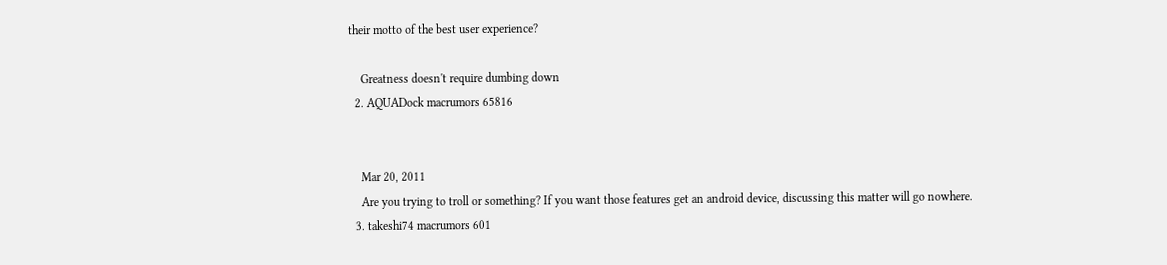their motto of the best user experience?

    Greatness doesn't require dumbing down
  2. AQUADock macrumors 65816


    Mar 20, 2011
    Are you trying to troll or something? If you want those features get an android device, discussing this matter will go nowhere.
  3. takeshi74 macrumors 601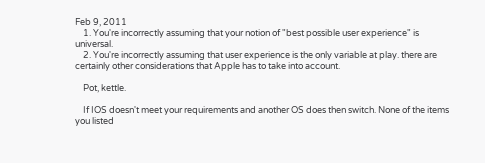Feb 9, 2011
    1. You're incorrectly assuming that your notion of "best possible user experience" is universal.
    2. You're incorrectly assuming that user experience is the only variable at play. there are certainly other considerations that Apple has to take into account.

    Pot, kettle.

    If IOS doesn't meet your requirements and another OS does then switch. None of the items you listed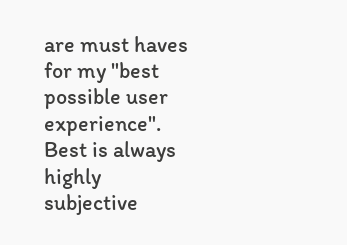are must haves for my "best possible user experience". Best is always highly subjective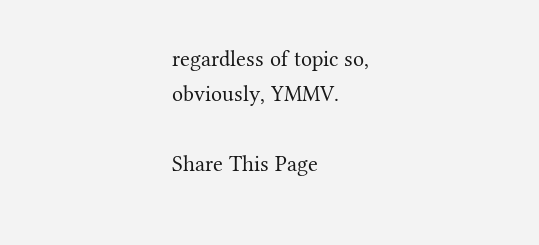regardless of topic so, obviously, YMMV.

Share This Page